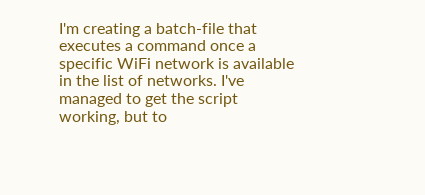I'm creating a batch-file that executes a command once a specific WiFi network is available in the list of networks. I've managed to get the script working, but to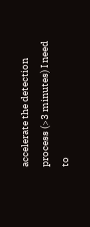accelerate the detection process (>3 minutes) I need to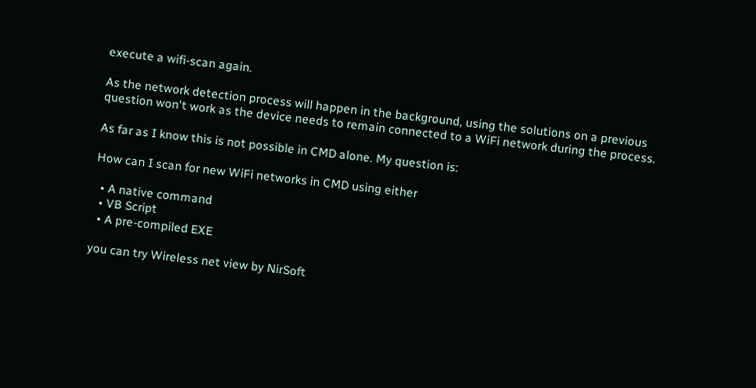execute a wifi-scan again.

As the network detection process will happen in the background, using the solutions on a previous question won't work as the device needs to remain connected to a WiFi network during the process.

As far as I know this is not possible in CMD alone. My question is:

How can I scan for new WiFi networks in CMD using either

  • A native command
  • VB Script
  • A pre-compiled EXE

you can try Wireless net view by NirSoft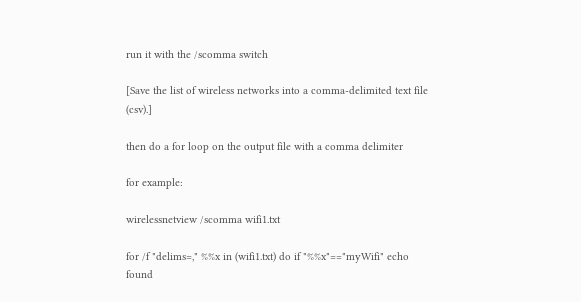run it with the /scomma switch

[Save the list of wireless networks into a comma-delimited text file (csv).]

then do a for loop on the output file with a comma delimiter

for example:

wirelessnetview /scomma wifi1.txt

for /f "delims=," %%x in (wifi1.txt) do if "%%x"=="myWifi" echo found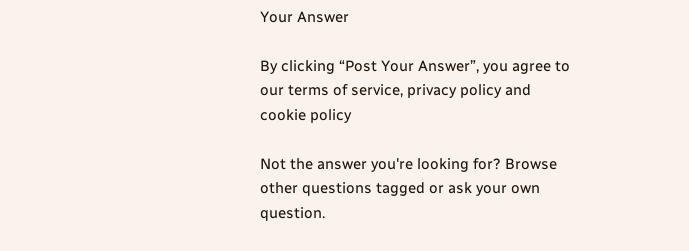Your Answer

By clicking “Post Your Answer”, you agree to our terms of service, privacy policy and cookie policy

Not the answer you're looking for? Browse other questions tagged or ask your own question.